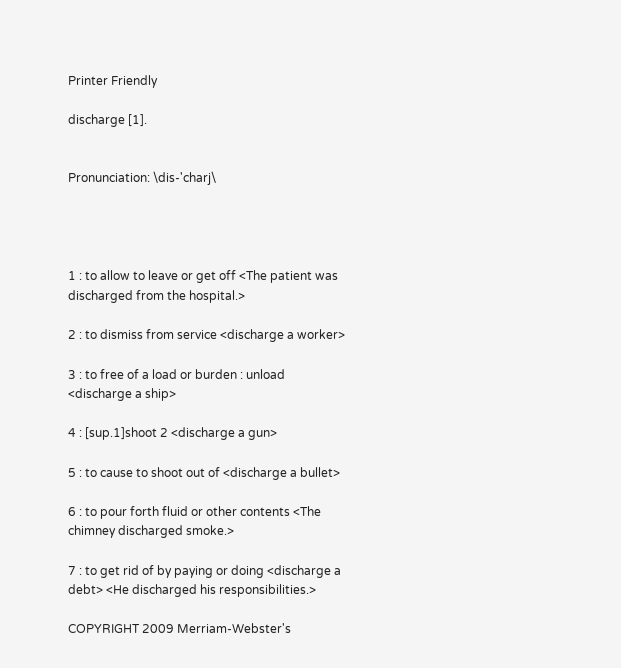Printer Friendly

discharge [1].


Pronunciation: \dis-'charj\




1 : to allow to leave or get off <The patient was discharged from the hospital.>

2 : to dismiss from service <discharge a worker>

3 : to free of a load or burden : unload <discharge a ship>

4 : [sup.1]shoot 2 <discharge a gun>

5 : to cause to shoot out of <discharge a bullet>

6 : to pour forth fluid or other contents <The chimney discharged smoke.>

7 : to get rid of by paying or doing <discharge a debt> <He discharged his responsibilities.>

COPYRIGHT 2009 Merriam-Webster's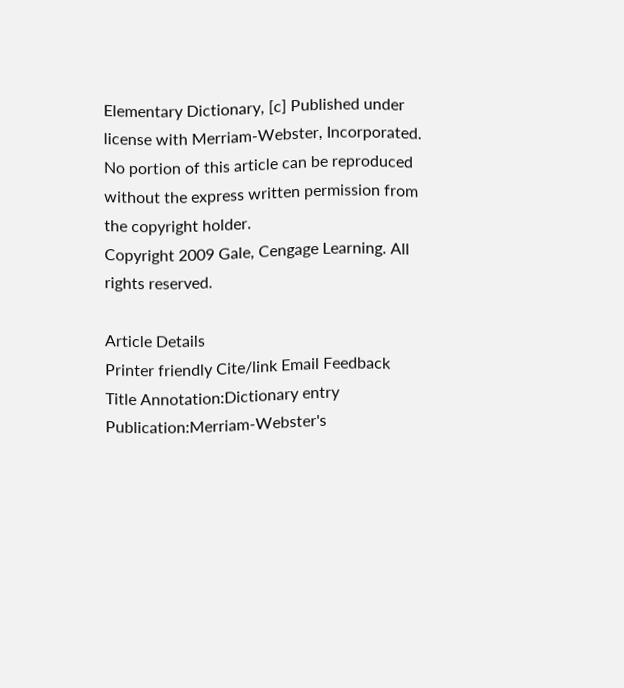Elementary Dictionary, [c] Published under license with Merriam-Webster, Incorporated.
No portion of this article can be reproduced without the express written permission from the copyright holder.
Copyright 2009 Gale, Cengage Learning. All rights reserved.

Article Details
Printer friendly Cite/link Email Feedback
Title Annotation:Dictionary entry
Publication:Merriam-Webster's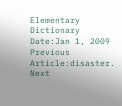Elementary Dictionary
Date:Jan 1, 2009
Previous Article:disaster.
Next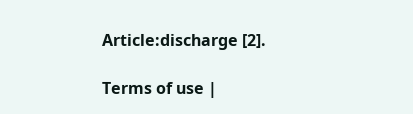Article:discharge [2].

Terms of use |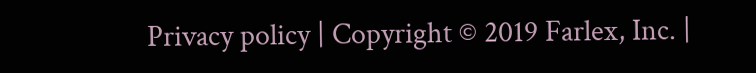Privacy policy | Copyright © 2019 Farlex, Inc. |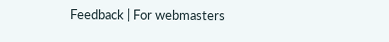Feedback | For webmasters